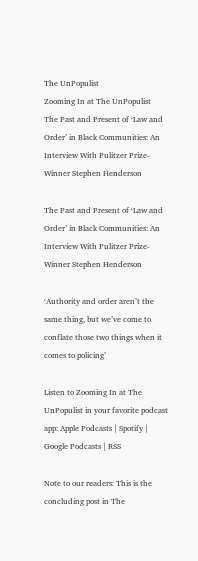The UnPopulist
Zooming In at The UnPopulist
The Past and Present of ‘Law and Order’ in Black Communities: An Interview With Pulitzer Prize-Winner Stephen Henderson

The Past and Present of ‘Law and Order’ in Black Communities: An Interview With Pulitzer Prize-Winner Stephen Henderson

‘Authority and order aren’t the same thing, but we’ve come to conflate those two things when it comes to policing’

Listen to Zooming In at The UnPopulist in your favorite podcast app: Apple Podcasts | Spotify | Google Podcasts | RSS

Note to our readers: This is the concluding post in The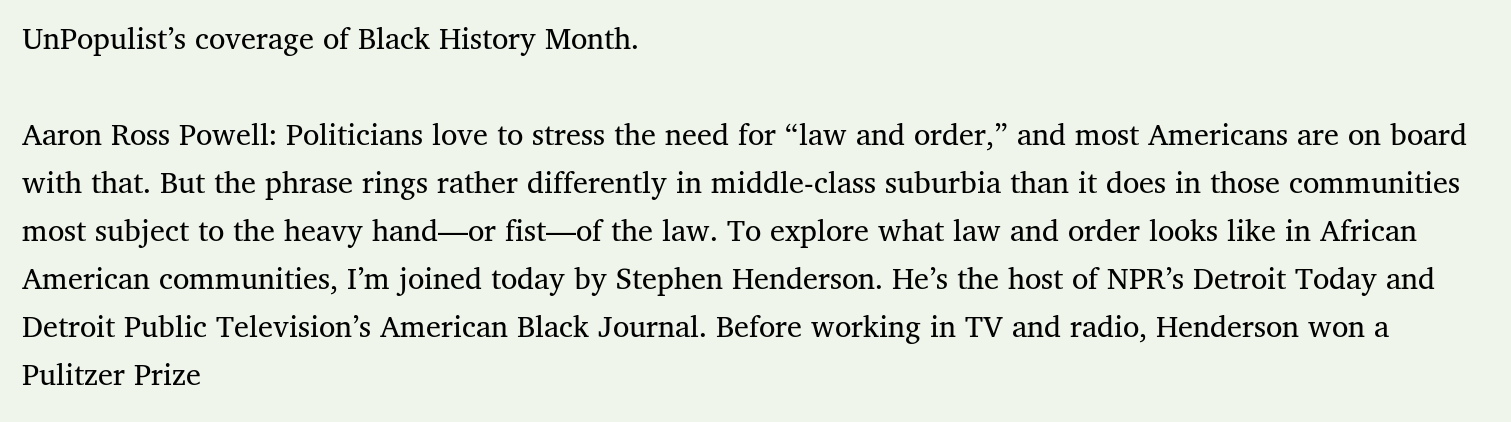UnPopulist’s coverage of Black History Month.

Aaron Ross Powell: Politicians love to stress the need for “law and order,” and most Americans are on board with that. But the phrase rings rather differently in middle-class suburbia than it does in those communities most subject to the heavy hand—or fist—of the law. To explore what law and order looks like in African American communities, I’m joined today by Stephen Henderson. He’s the host of NPR’s Detroit Today and Detroit Public Television’s American Black Journal. Before working in TV and radio, Henderson won a Pulitzer Prize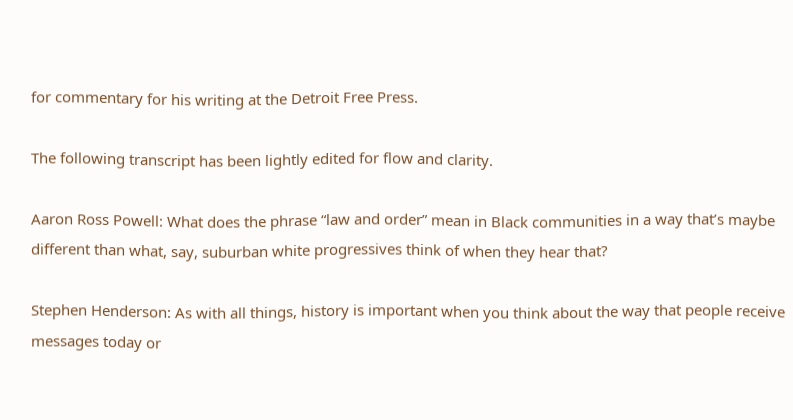for commentary for his writing at the Detroit Free Press.

The following transcript has been lightly edited for flow and clarity.

Aaron Ross Powell: What does the phrase “law and order” mean in Black communities in a way that’s maybe different than what, say, suburban white progressives think of when they hear that?

Stephen Henderson: As with all things, history is important when you think about the way that people receive messages today or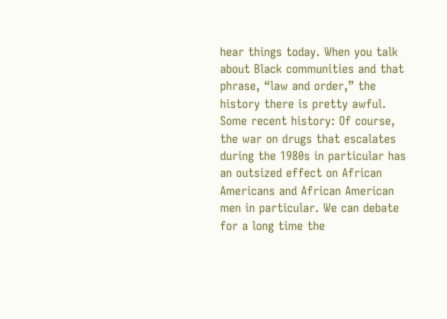hear things today. When you talk about Black communities and that phrase, “law and order,” the history there is pretty awful. Some recent history: Of course, the war on drugs that escalates during the 1980s in particular has an outsized effect on African Americans and African American men in particular. We can debate for a long time the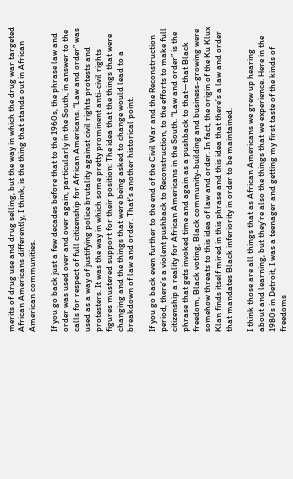merits of drug use and drug selling, but the way in which the drug war targeted African Americans differently, I think, is the thing that stands out in African American communities.

If you go back just a few decades before that to the 1960s, the phrase law and order was used over and over again, particularly in the South, in answer to the calls for respect of full citizenship for African Americans. “Law and order” was used as a way of justifying police brutality against civil rights protests and protesters. It was the way in which some pretty prominent anti-civil rights figures mustered support for their position: The idea that the things that were changing and the things that were being asked to change would lead to a breakdown of law and order. That’s another historical point.

If you go back even further to the end of the Civil War and the Reconstruction period, there’s a violent pushback to Reconstruction, to the efforts to make full citizenship a reality for African Americans in the South. “Law and order” is the phrase that gets invoked time and again as a pushback to that—that Black freedom, Black voting, Black community-building and business-growing were somehow threats to this idea of law and order. In fact, the origin of the Ku Klux Klan finds itself mired in this phrase and this idea that there’s a law and order that mandates Black inferiority in order to be maintained.

I think those are all things that as African Americans we grew up hearing about and learning, but they’re also the things that we experience. Here in the 1980s in Detroit, I was a teenager and getting my first taste of the kinds of freedoms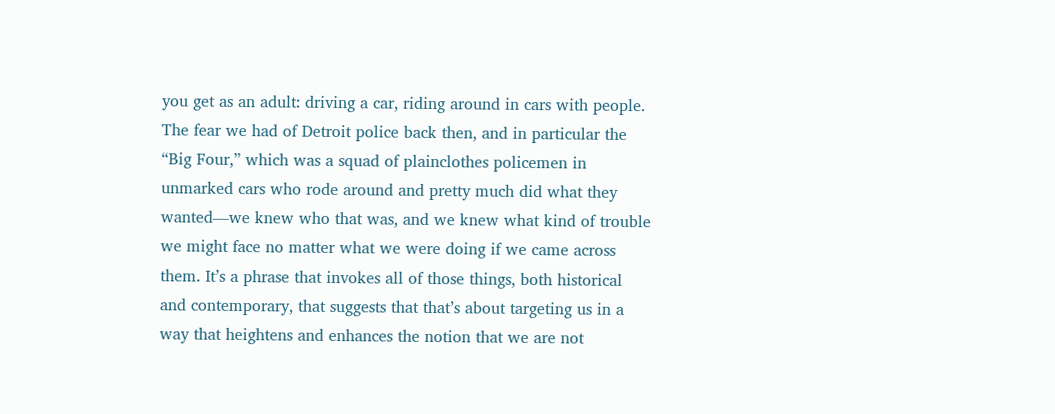you get as an adult: driving a car, riding around in cars with people. The fear we had of Detroit police back then, and in particular the “Big Four,” which was a squad of plainclothes policemen in unmarked cars who rode around and pretty much did what they wanted—we knew who that was, and we knew what kind of trouble we might face no matter what we were doing if we came across them. It’s a phrase that invokes all of those things, both historical and contemporary, that suggests that that’s about targeting us in a way that heightens and enhances the notion that we are not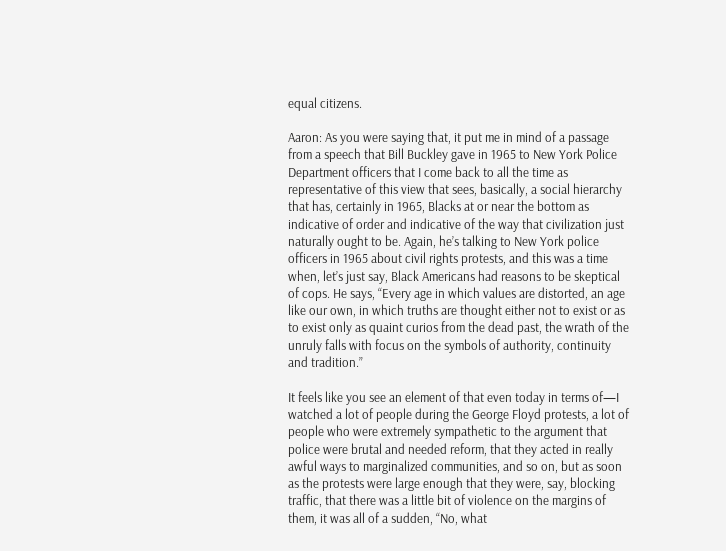equal citizens.

Aaron: As you were saying that, it put me in mind of a passage from a speech that Bill Buckley gave in 1965 to New York Police Department officers that I come back to all the time as representative of this view that sees, basically, a social hierarchy that has, certainly in 1965, Blacks at or near the bottom as indicative of order and indicative of the way that civilization just naturally ought to be. Again, he’s talking to New York police officers in 1965 about civil rights protests, and this was a time when, let’s just say, Black Americans had reasons to be skeptical of cops. He says, “Every age in which values are distorted, an age like our own, in which truths are thought either not to exist or as to exist only as quaint curios from the dead past, the wrath of the unruly falls with focus on the symbols of authority, continuity and tradition.”

It feels like you see an element of that even today in terms of—I watched a lot of people during the George Floyd protests, a lot of people who were extremely sympathetic to the argument that police were brutal and needed reform, that they acted in really awful ways to marginalized communities, and so on, but as soon as the protests were large enough that they were, say, blocking traffic, that there was a little bit of violence on the margins of them, it was all of a sudden, “No, what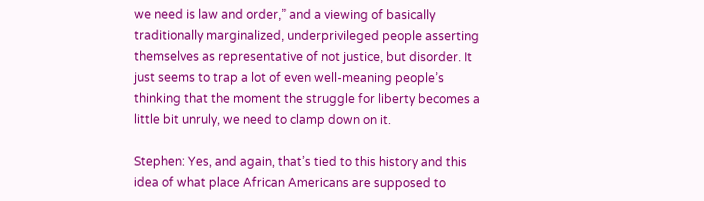we need is law and order,” and a viewing of basically traditionally marginalized, underprivileged people asserting themselves as representative of not justice, but disorder. It just seems to trap a lot of even well-meaning people’s thinking that the moment the struggle for liberty becomes a little bit unruly, we need to clamp down on it.

Stephen: Yes, and again, that’s tied to this history and this idea of what place African Americans are supposed to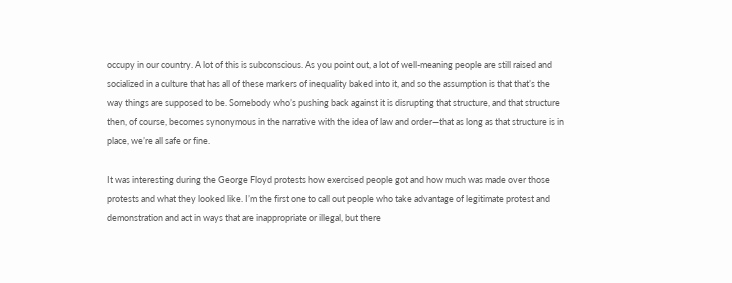occupy in our country. A lot of this is subconscious. As you point out, a lot of well-meaning people are still raised and socialized in a culture that has all of these markers of inequality baked into it, and so the assumption is that that’s the way things are supposed to be. Somebody who’s pushing back against it is disrupting that structure, and that structure then, of course, becomes synonymous in the narrative with the idea of law and order—that as long as that structure is in place, we’re all safe or fine.

It was interesting during the George Floyd protests how exercised people got and how much was made over those protests and what they looked like. I’m the first one to call out people who take advantage of legitimate protest and demonstration and act in ways that are inappropriate or illegal, but there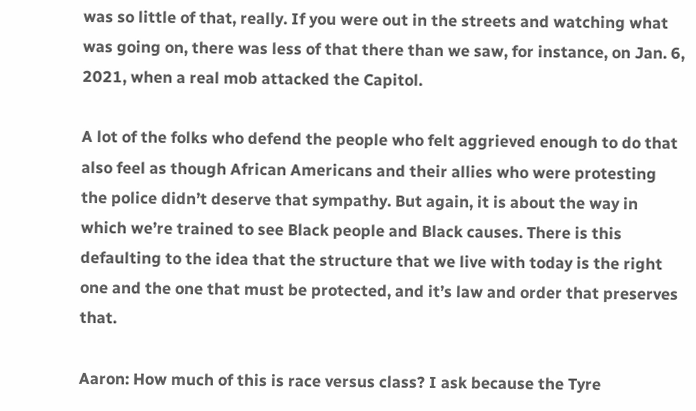was so little of that, really. If you were out in the streets and watching what was going on, there was less of that there than we saw, for instance, on Jan. 6, 2021, when a real mob attacked the Capitol.

A lot of the folks who defend the people who felt aggrieved enough to do that also feel as though African Americans and their allies who were protesting the police didn’t deserve that sympathy. But again, it is about the way in which we’re trained to see Black people and Black causes. There is this defaulting to the idea that the structure that we live with today is the right one and the one that must be protected, and it’s law and order that preserves that.

Aaron: How much of this is race versus class? I ask because the Tyre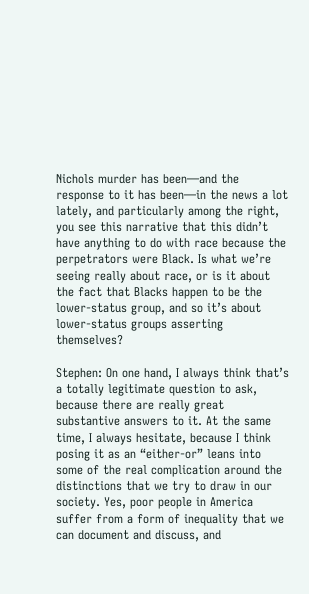Nichols murder has been—and the response to it has been—in the news a lot lately, and particularly among the right, you see this narrative that this didn’t have anything to do with race because the perpetrators were Black. Is what we’re seeing really about race, or is it about the fact that Blacks happen to be the lower-status group, and so it’s about lower-status groups asserting themselves?

Stephen: On one hand, I always think that’s a totally legitimate question to ask, because there are really great substantive answers to it. At the same time, I always hesitate, because I think posing it as an “either-or” leans into some of the real complication around the distinctions that we try to draw in our society. Yes, poor people in America suffer from a form of inequality that we can document and discuss, and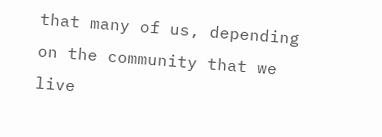that many of us, depending on the community that we live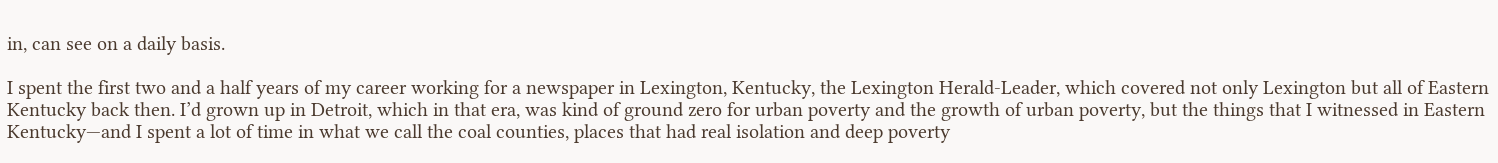in, can see on a daily basis.

I spent the first two and a half years of my career working for a newspaper in Lexington, Kentucky, the Lexington Herald-Leader, which covered not only Lexington but all of Eastern Kentucky back then. I’d grown up in Detroit, which in that era, was kind of ground zero for urban poverty and the growth of urban poverty, but the things that I witnessed in Eastern Kentucky—and I spent a lot of time in what we call the coal counties, places that had real isolation and deep poverty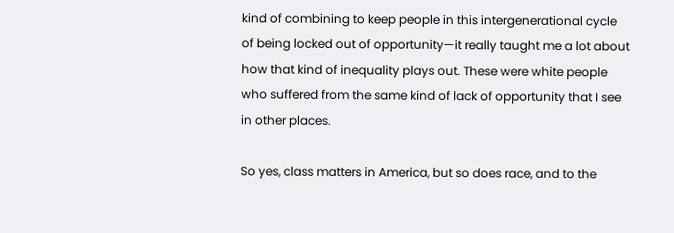kind of combining to keep people in this intergenerational cycle of being locked out of opportunity—it really taught me a lot about how that kind of inequality plays out. These were white people who suffered from the same kind of lack of opportunity that I see in other places.

So yes, class matters in America, but so does race, and to the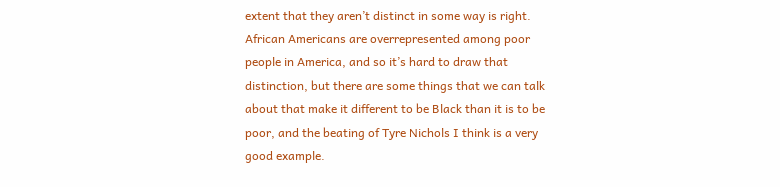extent that they aren’t distinct in some way is right. African Americans are overrepresented among poor people in America, and so it’s hard to draw that distinction, but there are some things that we can talk about that make it different to be Black than it is to be poor, and the beating of Tyre Nichols I think is a very good example.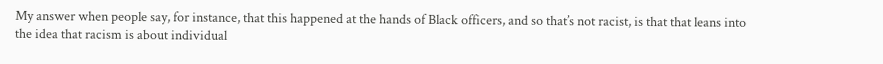My answer when people say, for instance, that this happened at the hands of Black officers, and so that’s not racist, is that that leans into the idea that racism is about individual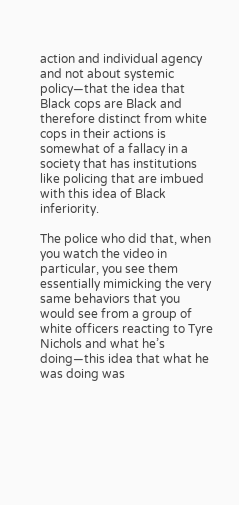action and individual agency and not about systemic policy—that the idea that Black cops are Black and therefore distinct from white cops in their actions is somewhat of a fallacy in a society that has institutions like policing that are imbued with this idea of Black inferiority.

The police who did that, when you watch the video in particular, you see them essentially mimicking the very same behaviors that you would see from a group of white officers reacting to Tyre Nichols and what he’s doing—this idea that what he was doing was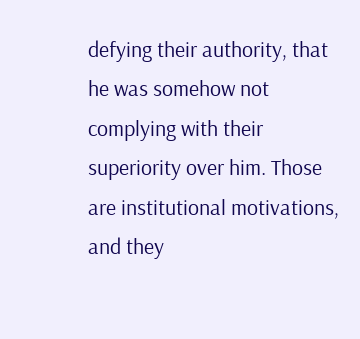defying their authority, that he was somehow not complying with their superiority over him. Those are institutional motivations, and they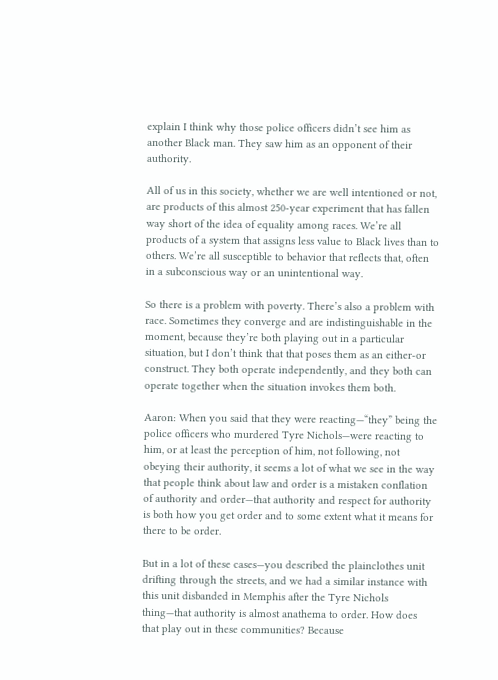explain I think why those police officers didn’t see him as another Black man. They saw him as an opponent of their authority.

All of us in this society, whether we are well intentioned or not, are products of this almost 250-year experiment that has fallen way short of the idea of equality among races. We’re all products of a system that assigns less value to Black lives than to others. We’re all susceptible to behavior that reflects that, often in a subconscious way or an unintentional way.

So there is a problem with poverty. There’s also a problem with race. Sometimes they converge and are indistinguishable in the moment, because they’re both playing out in a particular situation, but I don’t think that that poses them as an either-or construct. They both operate independently, and they both can operate together when the situation invokes them both.

Aaron: When you said that they were reacting—“they” being the police officers who murdered Tyre Nichols—were reacting to him, or at least the perception of him, not following, not obeying their authority, it seems a lot of what we see in the way that people think about law and order is a mistaken conflation of authority and order—that authority and respect for authority is both how you get order and to some extent what it means for there to be order.

But in a lot of these cases—you described the plainclothes unit drifting through the streets, and we had a similar instance with this unit disbanded in Memphis after the Tyre Nichols thing—that authority is almost anathema to order. How does that play out in these communities? Because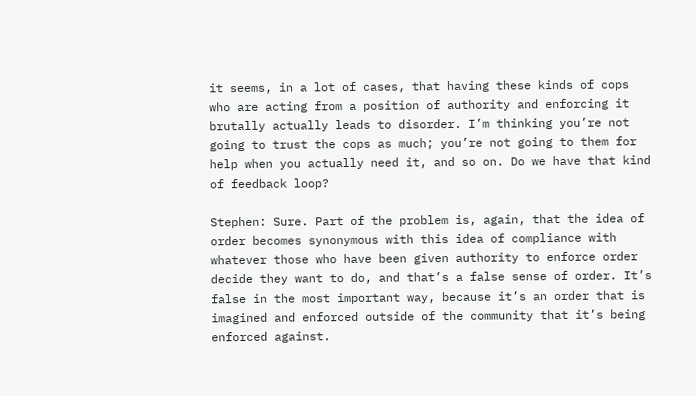it seems, in a lot of cases, that having these kinds of cops who are acting from a position of authority and enforcing it brutally actually leads to disorder. I’m thinking you’re not going to trust the cops as much; you’re not going to them for help when you actually need it, and so on. Do we have that kind of feedback loop?

Stephen: Sure. Part of the problem is, again, that the idea of order becomes synonymous with this idea of compliance with whatever those who have been given authority to enforce order decide they want to do, and that’s a false sense of order. It’s false in the most important way, because it’s an order that is imagined and enforced outside of the community that it’s being enforced against.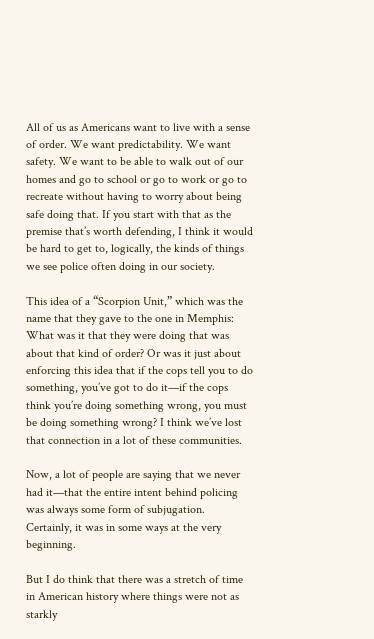All of us as Americans want to live with a sense of order. We want predictability. We want safety. We want to be able to walk out of our homes and go to school or go to work or go to recreate without having to worry about being safe doing that. If you start with that as the premise that’s worth defending, I think it would be hard to get to, logically, the kinds of things we see police often doing in our society.

This idea of a “Scorpion Unit,” which was the name that they gave to the one in Memphis: What was it that they were doing that was about that kind of order? Or was it just about enforcing this idea that if the cops tell you to do something, you’ve got to do it—if the cops think you’re doing something wrong, you must be doing something wrong? I think we’ve lost that connection in a lot of these communities.

Now, a lot of people are saying that we never had it—that the entire intent behind policing was always some form of subjugation. Certainly, it was in some ways at the very beginning.

But I do think that there was a stretch of time in American history where things were not as starkly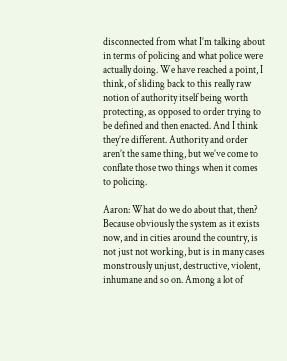disconnected from what I’m talking about in terms of policing and what police were actually doing. We have reached a point, I think, of sliding back to this really raw notion of authority itself being worth protecting, as opposed to order trying to be defined and then enacted. And I think they’re different. Authority and order aren’t the same thing, but we’ve come to conflate those two things when it comes to policing.

Aaron: What do we do about that, then? Because obviously the system as it exists now, and in cities around the country, is not just not working, but is in many cases monstrously unjust, destructive, violent, inhumane and so on. Among a lot of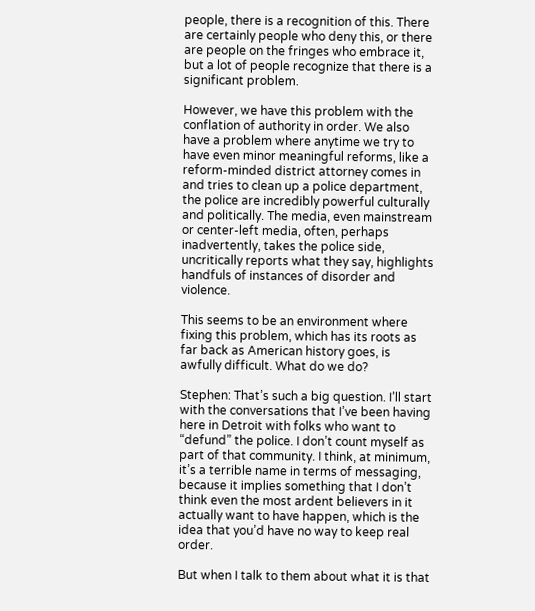people, there is a recognition of this. There are certainly people who deny this, or there are people on the fringes who embrace it, but a lot of people recognize that there is a significant problem.

However, we have this problem with the conflation of authority in order. We also have a problem where anytime we try to have even minor meaningful reforms, like a reform-minded district attorney comes in and tries to clean up a police department, the police are incredibly powerful culturally and politically. The media, even mainstream or center-left media, often, perhaps inadvertently, takes the police side, uncritically reports what they say, highlights handfuls of instances of disorder and violence.

This seems to be an environment where fixing this problem, which has its roots as far back as American history goes, is awfully difficult. What do we do?

Stephen: That’s such a big question. I’ll start with the conversations that I’ve been having here in Detroit with folks who want to “defund” the police. I don’t count myself as part of that community. I think, at minimum, it’s a terrible name in terms of messaging, because it implies something that I don’t think even the most ardent believers in it actually want to have happen, which is the idea that you’d have no way to keep real order.

But when I talk to them about what it is that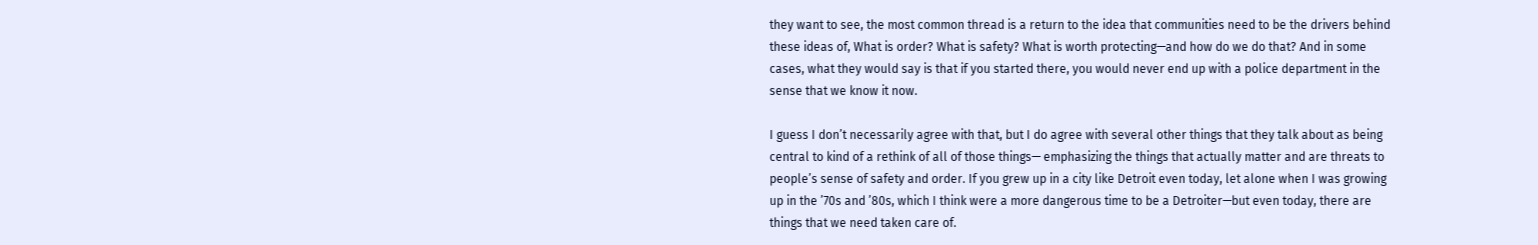they want to see, the most common thread is a return to the idea that communities need to be the drivers behind these ideas of, What is order? What is safety? What is worth protecting—and how do we do that? And in some cases, what they would say is that if you started there, you would never end up with a police department in the sense that we know it now.

I guess I don’t necessarily agree with that, but I do agree with several other things that they talk about as being central to kind of a rethink of all of those things— emphasizing the things that actually matter and are threats to people’s sense of safety and order. If you grew up in a city like Detroit even today, let alone when I was growing up in the ’70s and ’80s, which I think were a more dangerous time to be a Detroiter—but even today, there are things that we need taken care of.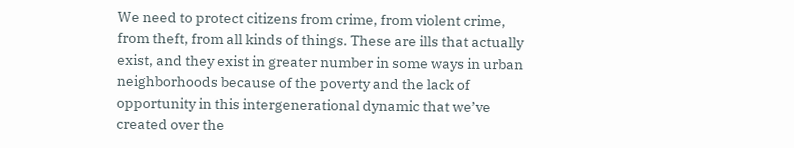We need to protect citizens from crime, from violent crime, from theft, from all kinds of things. These are ills that actually exist, and they exist in greater number in some ways in urban neighborhoods because of the poverty and the lack of opportunity in this intergenerational dynamic that we’ve created over the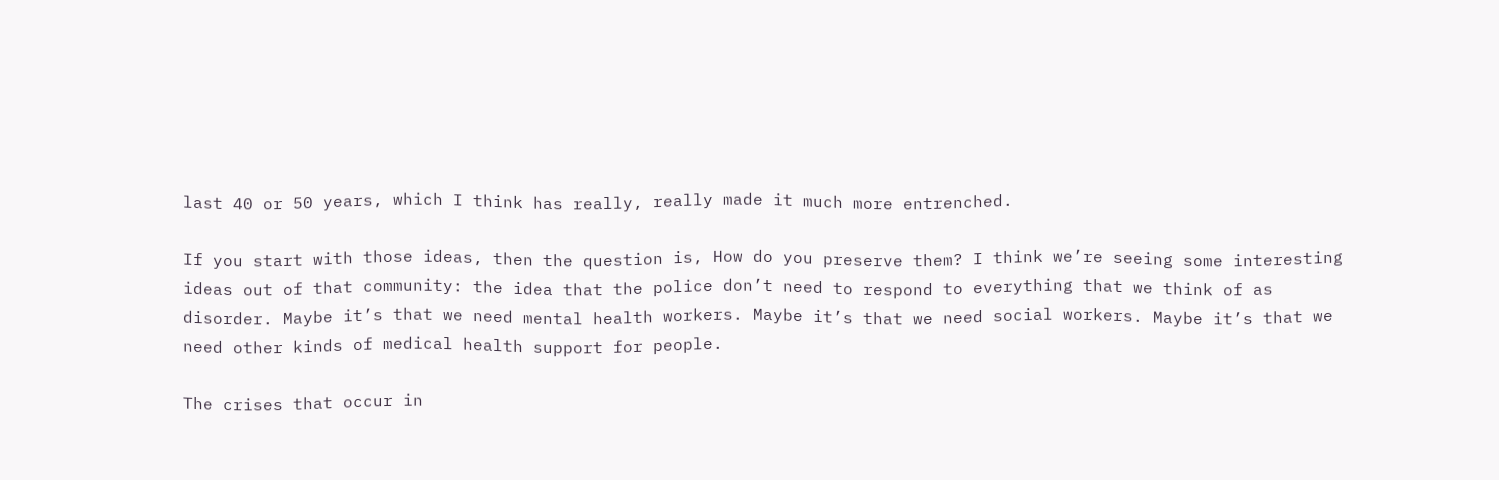last 40 or 50 years, which I think has really, really made it much more entrenched.

If you start with those ideas, then the question is, How do you preserve them? I think we’re seeing some interesting ideas out of that community: the idea that the police don’t need to respond to everything that we think of as disorder. Maybe it’s that we need mental health workers. Maybe it’s that we need social workers. Maybe it’s that we need other kinds of medical health support for people.

The crises that occur in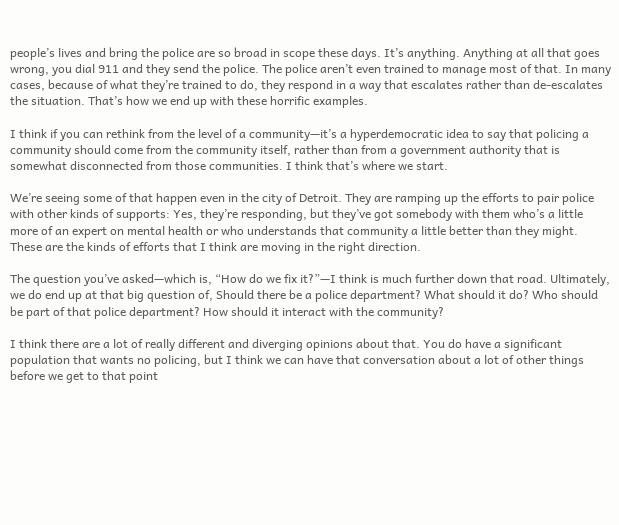people’s lives and bring the police are so broad in scope these days. It’s anything. Anything at all that goes wrong, you dial 911 and they send the police. The police aren’t even trained to manage most of that. In many cases, because of what they’re trained to do, they respond in a way that escalates rather than de-escalates the situation. That’s how we end up with these horrific examples.

I think if you can rethink from the level of a community—it’s a hyperdemocratic idea to say that policing a community should come from the community itself, rather than from a government authority that is somewhat disconnected from those communities. I think that’s where we start.

We’re seeing some of that happen even in the city of Detroit. They are ramping up the efforts to pair police with other kinds of supports: Yes, they’re responding, but they’ve got somebody with them who’s a little more of an expert on mental health or who understands that community a little better than they might. These are the kinds of efforts that I think are moving in the right direction.

The question you’ve asked—which is, “How do we fix it?”—I think is much further down that road. Ultimately, we do end up at that big question of, Should there be a police department? What should it do? Who should be part of that police department? How should it interact with the community?

I think there are a lot of really different and diverging opinions about that. You do have a significant population that wants no policing, but I think we can have that conversation about a lot of other things before we get to that point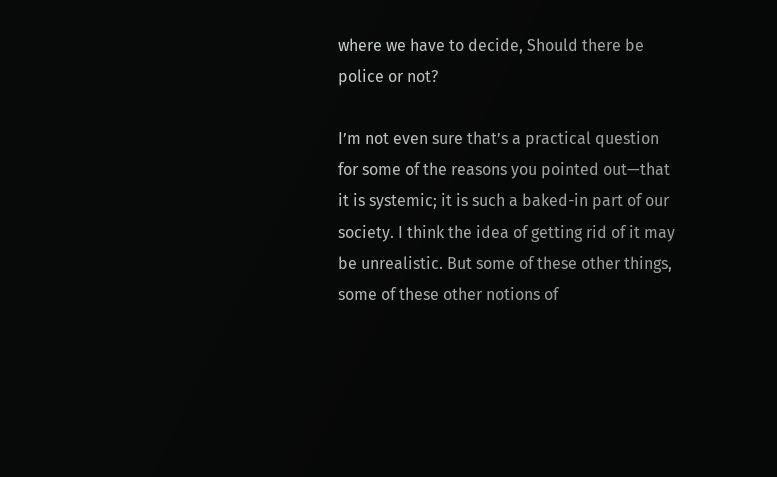where we have to decide, Should there be police or not?

I’m not even sure that’s a practical question for some of the reasons you pointed out—that it is systemic; it is such a baked-in part of our society. I think the idea of getting rid of it may be unrealistic. But some of these other things, some of these other notions of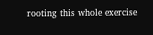rooting this whole exercise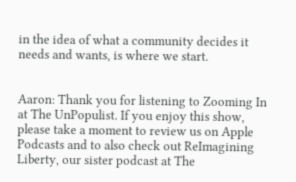in the idea of what a community decides it needs and wants, is where we start.


Aaron: Thank you for listening to Zooming In at The UnPopulist. If you enjoy this show, please take a moment to review us on Apple Podcasts and to also check out ReImagining Liberty, our sister podcast at The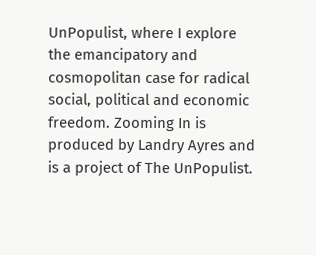UnPopulist, where I explore the emancipatory and cosmopolitan case for radical social, political and economic freedom. Zooming In is produced by Landry Ayres and is a project of The UnPopulist.